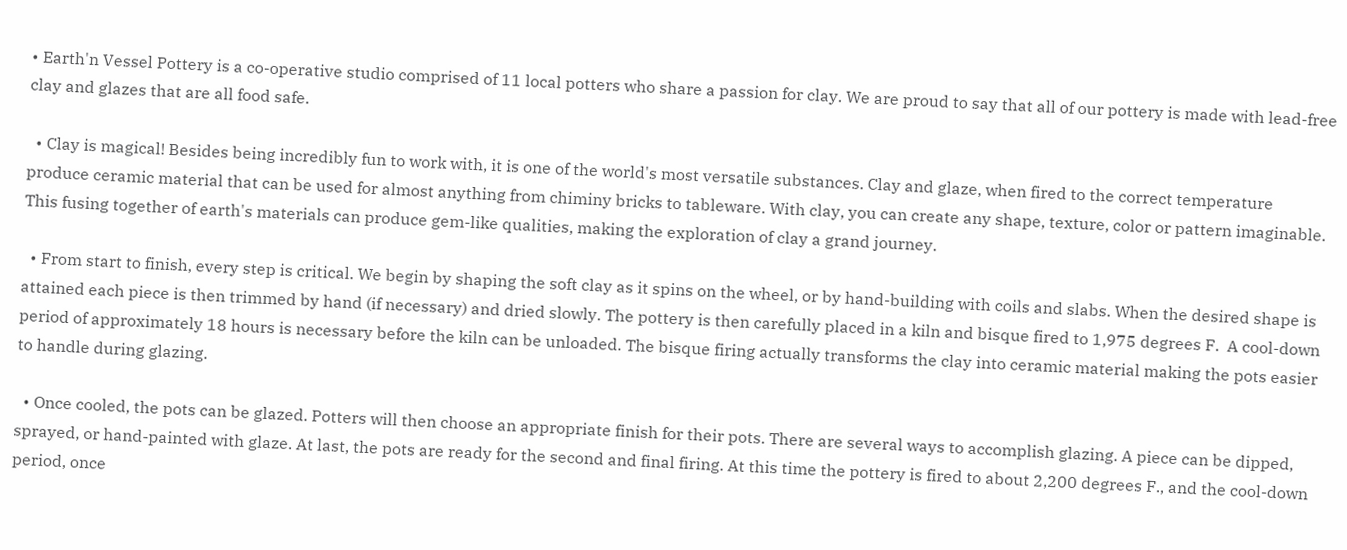• Earth'n Vessel Pottery is a co-operative studio comprised of 11 local potters who share a passion for clay. We are proud to say that all of our pottery is made with lead-free clay and glazes that are all food safe.

  • Clay is magical! Besides being incredibly fun to work with, it is one of the world's most versatile substances. Clay and glaze, when fired to the correct temperature produce ceramic material that can be used for almost anything from chiminy bricks to tableware. With clay, you can create any shape, texture, color or pattern imaginable. This fusing together of earth's materials can produce gem-like qualities, making the exploration of clay a grand journey.

  • From start to finish, every step is critical. We begin by shaping the soft clay as it spins on the wheel, or by hand-building with coils and slabs. When the desired shape is attained each piece is then trimmed by hand (if necessary) and dried slowly. The pottery is then carefully placed in a kiln and bisque fired to 1,975 degrees F.  A cool-down period of approximately 18 hours is necessary before the kiln can be unloaded. The bisque firing actually transforms the clay into ceramic material making the pots easier to handle during glazing.

  • Once cooled, the pots can be glazed. Potters will then choose an appropriate finish for their pots. There are several ways to accomplish glazing. A piece can be dipped, sprayed, or hand-painted with glaze. At last, the pots are ready for the second and final firing. At this time the pottery is fired to about 2,200 degrees F., and the cool-down period, once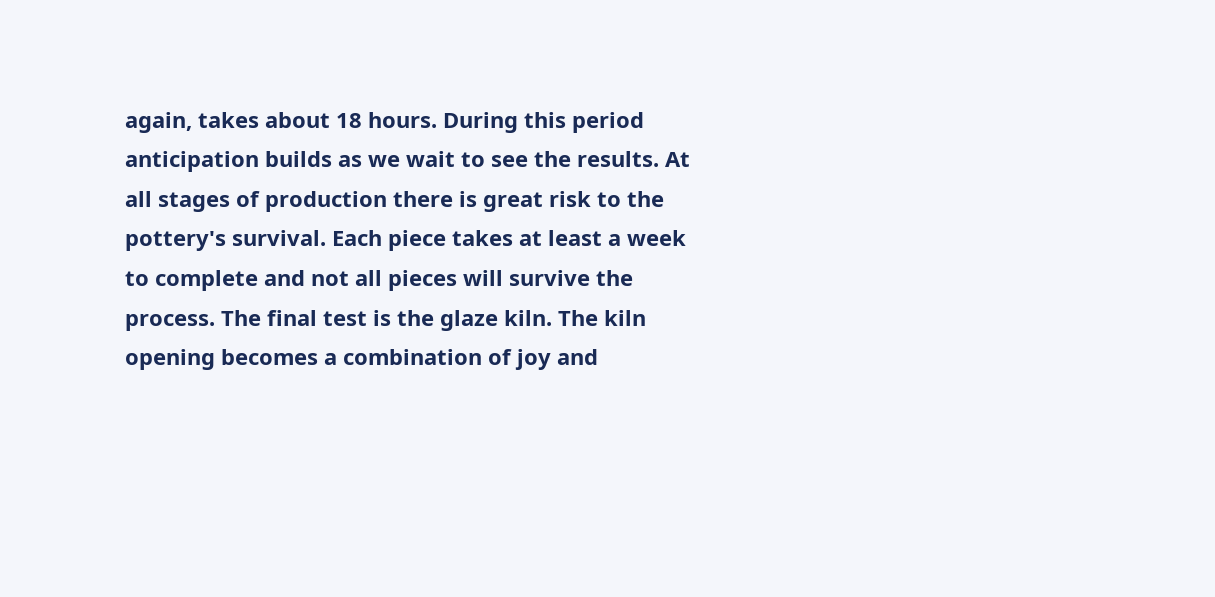again, takes about 18 hours. During this period anticipation builds as we wait to see the results. At all stages of production there is great risk to the pottery's survival. Each piece takes at least a week to complete and not all pieces will survive the process. The final test is the glaze kiln. The kiln opening becomes a combination of joy and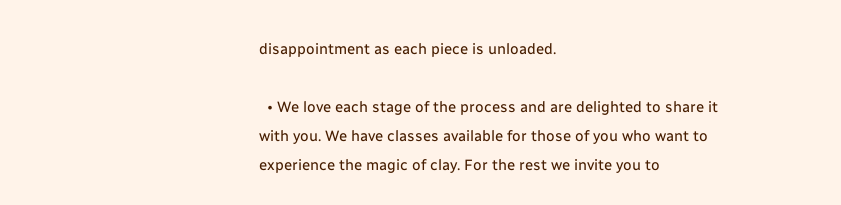disappointment as each piece is unloaded.

  • We love each stage of the process and are delighted to share it with you. We have classes available for those of you who want to experience the magic of clay. For the rest we invite you to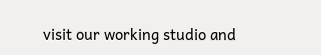visit our working studio and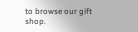to browse our gift shop.